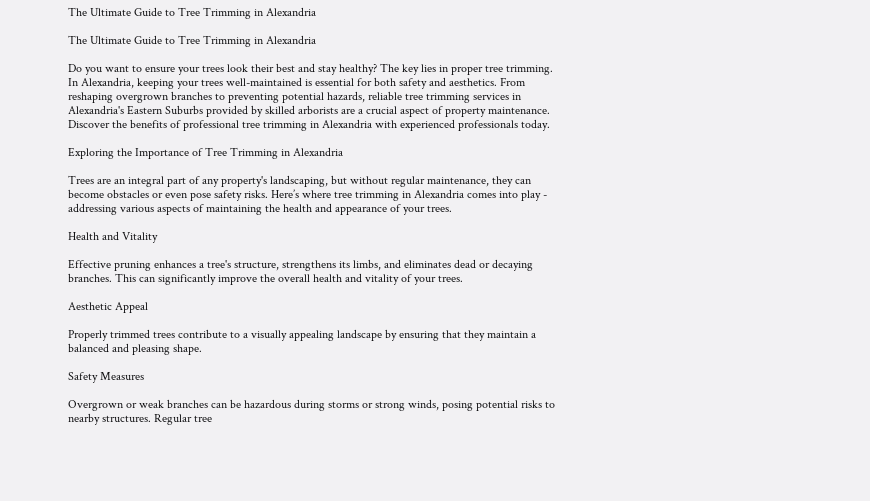The Ultimate Guide to Tree Trimming in Alexandria

The Ultimate Guide to Tree Trimming in Alexandria

Do you want to ensure your trees look their best and stay healthy? The key lies in proper tree trimming. In Alexandria, keeping your trees well-maintained is essential for both safety and aesthetics. From reshaping overgrown branches to preventing potential hazards, reliable tree trimming services in Alexandria's Eastern Suburbs provided by skilled arborists are a crucial aspect of property maintenance. Discover the benefits of professional tree trimming in Alexandria with experienced professionals today.

Exploring the Importance of Tree Trimming in Alexandria

Trees are an integral part of any property's landscaping, but without regular maintenance, they can become obstacles or even pose safety risks. Here’s where tree trimming in Alexandria comes into play - addressing various aspects of maintaining the health and appearance of your trees.

Health and Vitality

Effective pruning enhances a tree's structure, strengthens its limbs, and eliminates dead or decaying branches. This can significantly improve the overall health and vitality of your trees.

Aesthetic Appeal

Properly trimmed trees contribute to a visually appealing landscape by ensuring that they maintain a balanced and pleasing shape.

Safety Measures

Overgrown or weak branches can be hazardous during storms or strong winds, posing potential risks to nearby structures. Regular tree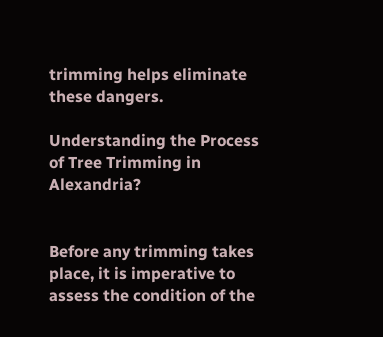trimming helps eliminate these dangers.

Understanding the Process of Tree Trimming in Alexandria?


Before any trimming takes place, it is imperative to assess the condition of the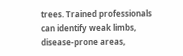trees. Trained professionals can identify weak limbs, disease-prone areas,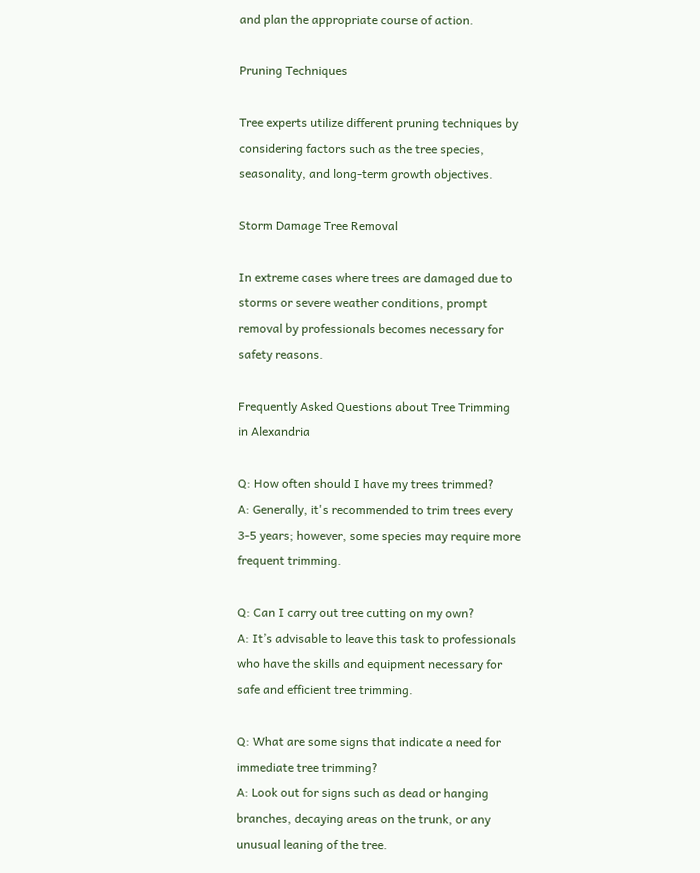and plan the appropriate course of action.

Pruning Techniques

Tree experts utilize different pruning techniques by considering factors such as the tree species, seasonality, and long-term growth objectives.

Storm Damage Tree Removal

In extreme cases where trees are damaged due to storms or severe weather conditions, prompt removal by professionals becomes necessary for safety reasons.

Frequently Asked Questions about Tree Trimming in Alexandria

Q: How often should I have my trees trimmed?
A: Generally, it's recommended to trim trees every 3-5 years; however, some species may require more frequent trimming.

Q: Can I carry out tree cutting on my own?
A: It’s advisable to leave this task to professionals who have the skills and equipment necessary for safe and efficient tree trimming.

Q: What are some signs that indicate a need for immediate tree trimming?
A: Look out for signs such as dead or hanging branches, decaying areas on the trunk, or any unusual leaning of the tree.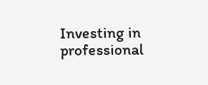Investing in professional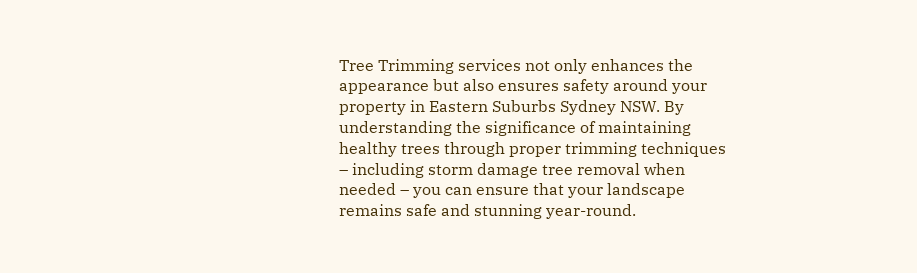Tree Trimming services not only enhances the appearance but also ensures safety around your property in Eastern Suburbs Sydney NSW. By understanding the significance of maintaining healthy trees through proper trimming techniques – including storm damage tree removal when needed – you can ensure that your landscape remains safe and stunning year-round.